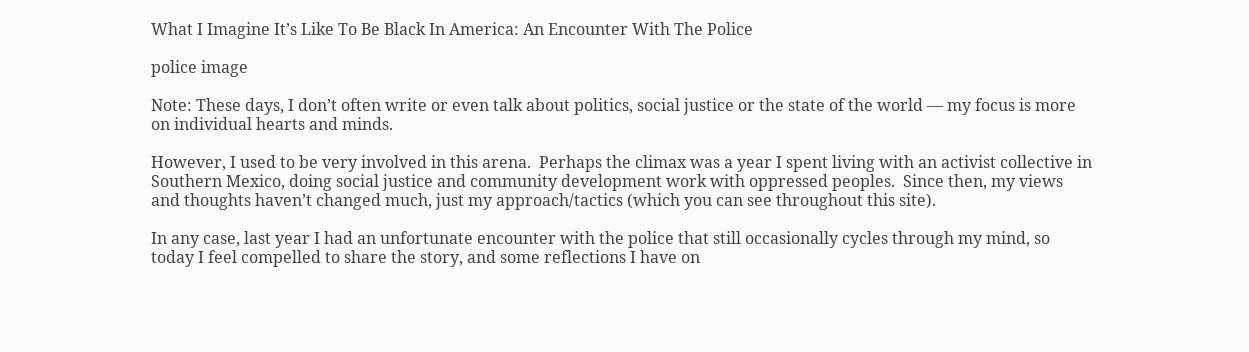What I Imagine It’s Like To Be Black In America: An Encounter With The Police

police image

Note: These days, I don’t often write or even talk about politics, social justice or the state of the world — my focus is more on individual hearts and minds.

However, I used to be very involved in this arena.  Perhaps the climax was a year I spent living with an activist collective in Southern Mexico, doing social justice and community development work with oppressed peoples.  Since then, my views and thoughts haven’t changed much, just my approach/tactics (which you can see throughout this site).

In any case, last year I had an unfortunate encounter with the police that still occasionally cycles through my mind, so today I feel compelled to share the story, and some reflections I have on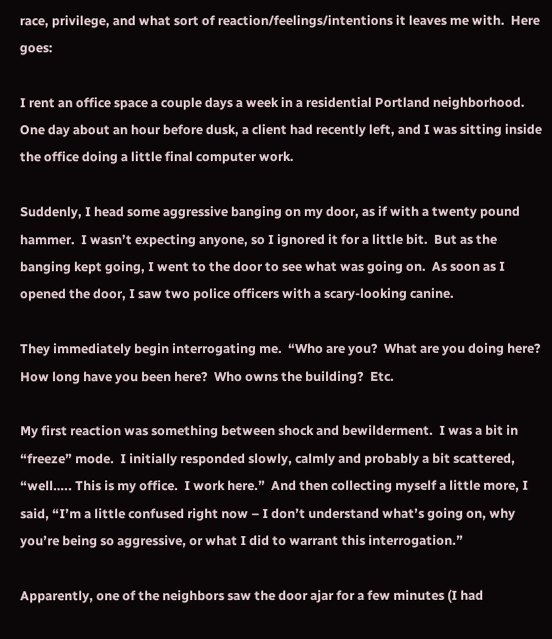race, privilege, and what sort of reaction/feelings/intentions it leaves me with.  Here goes:

I rent an office space a couple days a week in a residential Portland neighborhood.  One day about an hour before dusk, a client had recently left, and I was sitting inside the office doing a little final computer work.

Suddenly, I head some aggressive banging on my door, as if with a twenty pound hammer.  I wasn’t expecting anyone, so I ignored it for a little bit.  But as the banging kept going, I went to the door to see what was going on.  As soon as I opened the door, I saw two police officers with a scary-looking canine.

They immediately begin interrogating me.  “Who are you?  What are you doing here?  How long have you been here?  Who owns the building?  Etc.

My first reaction was something between shock and bewilderment.  I was a bit in “freeze” mode.  I initially responded slowly, calmly and probably a bit scattered, “well….. This is my office.  I work here.”  And then collecting myself a little more, I said, “I’m a little confused right now – I don’t understand what’s going on, why you’re being so aggressive, or what I did to warrant this interrogation.”

Apparently, one of the neighbors saw the door ajar for a few minutes (I had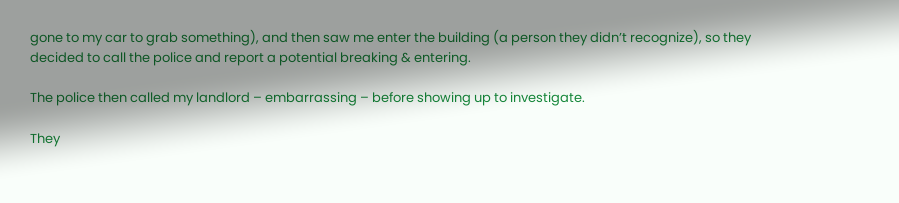gone to my car to grab something), and then saw me enter the building (a person they didn’t recognize), so they decided to call the police and report a potential breaking & entering.

The police then called my landlord – embarrassing – before showing up to investigate.

They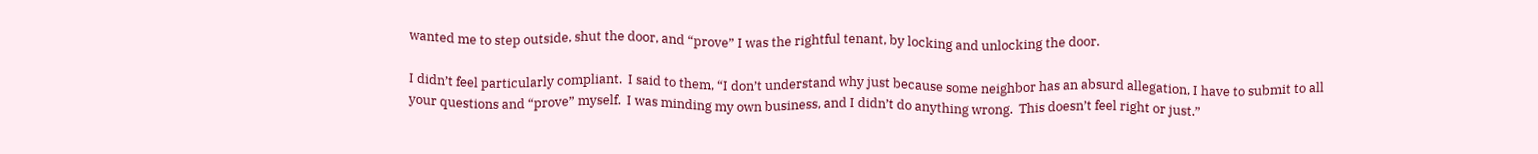wanted me to step outside, shut the door, and “prove” I was the rightful tenant, by locking and unlocking the door.

I didn’t feel particularly compliant.  I said to them, “I don’t understand why just because some neighbor has an absurd allegation, I have to submit to all your questions and “prove” myself.  I was minding my own business, and I didn’t do anything wrong.  This doesn’t feel right or just.”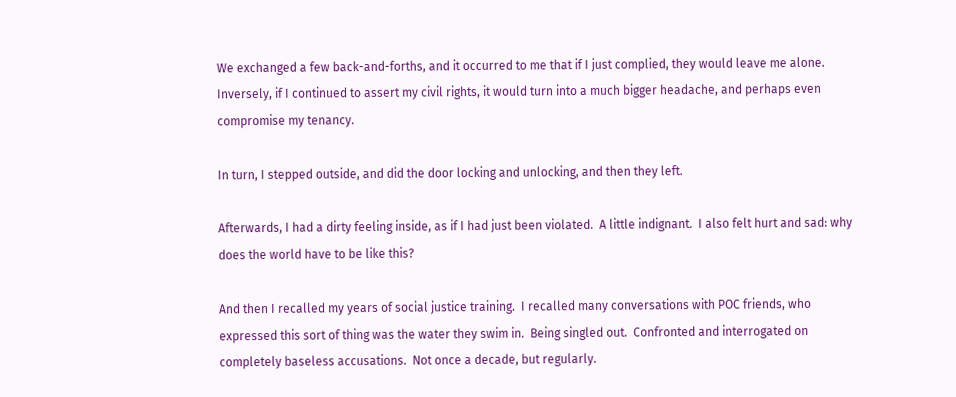We exchanged a few back-and-forths, and it occurred to me that if I just complied, they would leave me alone.  Inversely, if I continued to assert my civil rights, it would turn into a much bigger headache, and perhaps even compromise my tenancy.

In turn, I stepped outside, and did the door locking and unlocking, and then they left.

Afterwards, I had a dirty feeling inside, as if I had just been violated.  A little indignant.  I also felt hurt and sad: why does the world have to be like this?

And then I recalled my years of social justice training.  I recalled many conversations with POC friends, who expressed this sort of thing was the water they swim in.  Being singled out.  Confronted and interrogated on completely baseless accusations.  Not once a decade, but regularly.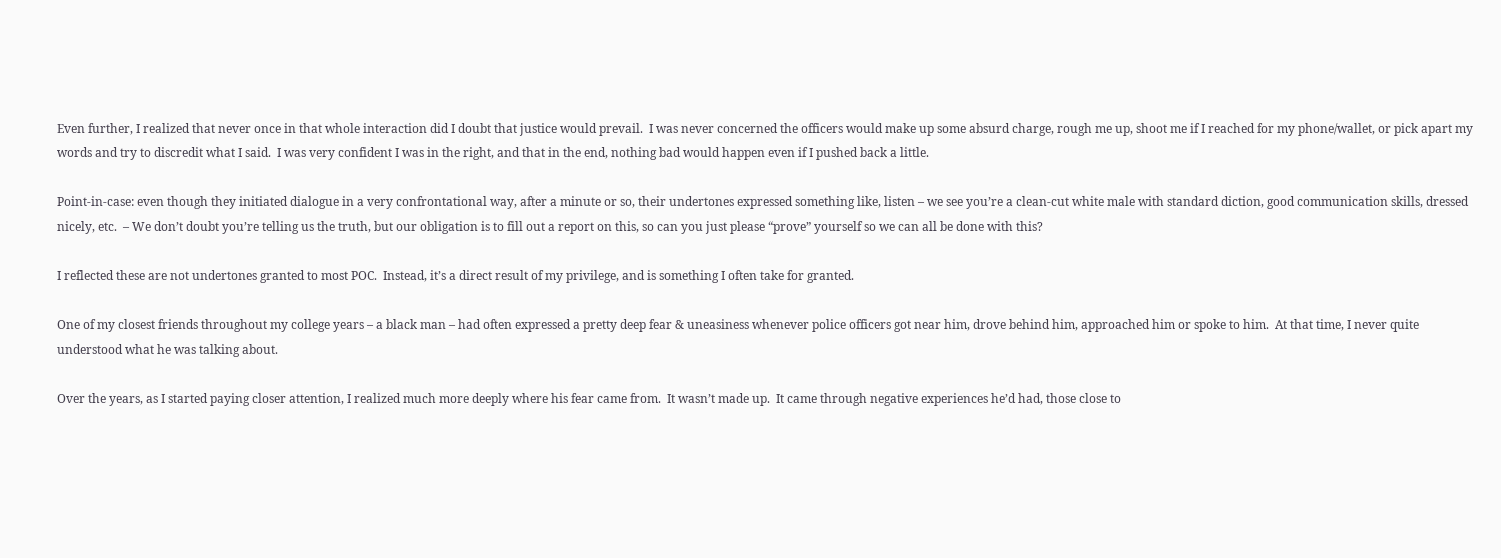Even further, I realized that never once in that whole interaction did I doubt that justice would prevail.  I was never concerned the officers would make up some absurd charge, rough me up, shoot me if I reached for my phone/wallet, or pick apart my words and try to discredit what I said.  I was very confident I was in the right, and that in the end, nothing bad would happen even if I pushed back a little.

Point-in-case: even though they initiated dialogue in a very confrontational way, after a minute or so, their undertones expressed something like, listen – we see you’re a clean-cut white male with standard diction, good communication skills, dressed nicely, etc.  – We don’t doubt you’re telling us the truth, but our obligation is to fill out a report on this, so can you just please “prove” yourself so we can all be done with this?

I reflected these are not undertones granted to most POC.  Instead, it’s a direct result of my privilege, and is something I often take for granted.

One of my closest friends throughout my college years – a black man – had often expressed a pretty deep fear & uneasiness whenever police officers got near him, drove behind him, approached him or spoke to him.  At that time, I never quite understood what he was talking about.

Over the years, as I started paying closer attention, I realized much more deeply where his fear came from.  It wasn’t made up.  It came through negative experiences he’d had, those close to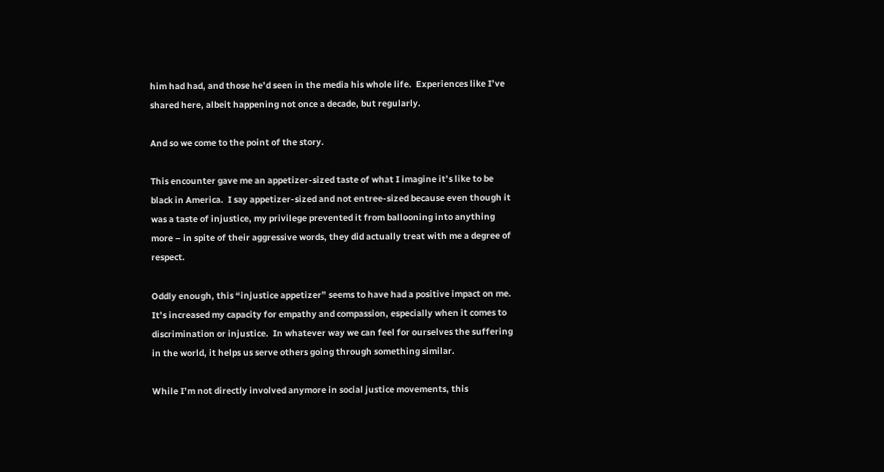him had had, and those he’d seen in the media his whole life.  Experiences like I’ve shared here, albeit happening not once a decade, but regularly.

And so we come to the point of the story.

This encounter gave me an appetizer-sized taste of what I imagine it’s like to be black in America.  I say appetizer-sized and not entree-sized because even though it was a taste of injustice, my privilege prevented it from ballooning into anything more – in spite of their aggressive words, they did actually treat with me a degree of respect.

Oddly enough, this “injustice appetizer” seems to have had a positive impact on me.  It’s increased my capacity for empathy and compassion, especially when it comes to discrimination or injustice.  In whatever way we can feel for ourselves the suffering in the world, it helps us serve others going through something similar.

While I’m not directly involved anymore in social justice movements, this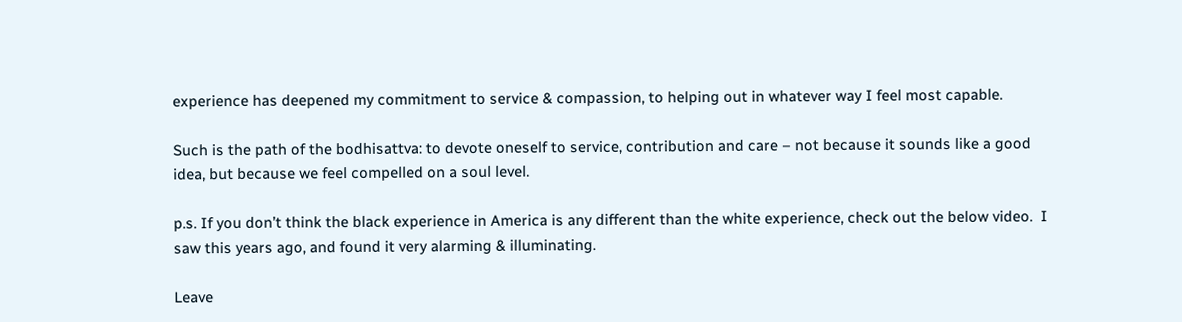experience has deepened my commitment to service & compassion, to helping out in whatever way I feel most capable.

Such is the path of the bodhisattva: to devote oneself to service, contribution and care – not because it sounds like a good idea, but because we feel compelled on a soul level.

p.s. If you don’t think the black experience in America is any different than the white experience, check out the below video.  I saw this years ago, and found it very alarming & illuminating.

Leave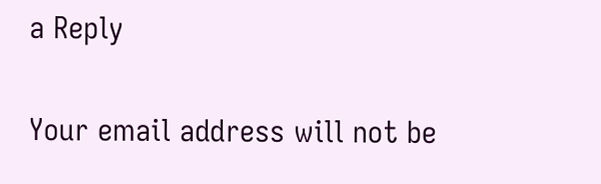a Reply

Your email address will not be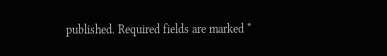published. Required fields are marked *